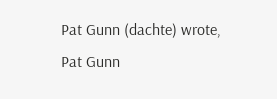Pat Gunn (dachte) wrote,
Pat Gunn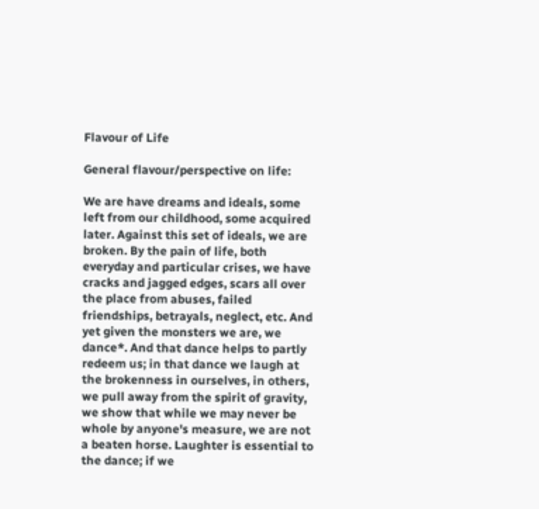Flavour of Life

General flavour/perspective on life:

We are have dreams and ideals, some left from our childhood, some acquired later. Against this set of ideals, we are broken. By the pain of life, both everyday and particular crises, we have cracks and jagged edges, scars all over the place from abuses, failed friendships, betrayals, neglect, etc. And yet given the monsters we are, we dance*. And that dance helps to partly redeem us; in that dance we laugh at the brokenness in ourselves, in others, we pull away from the spirit of gravity, we show that while we may never be whole by anyone's measure, we are not a beaten horse. Laughter is essential to the dance; if we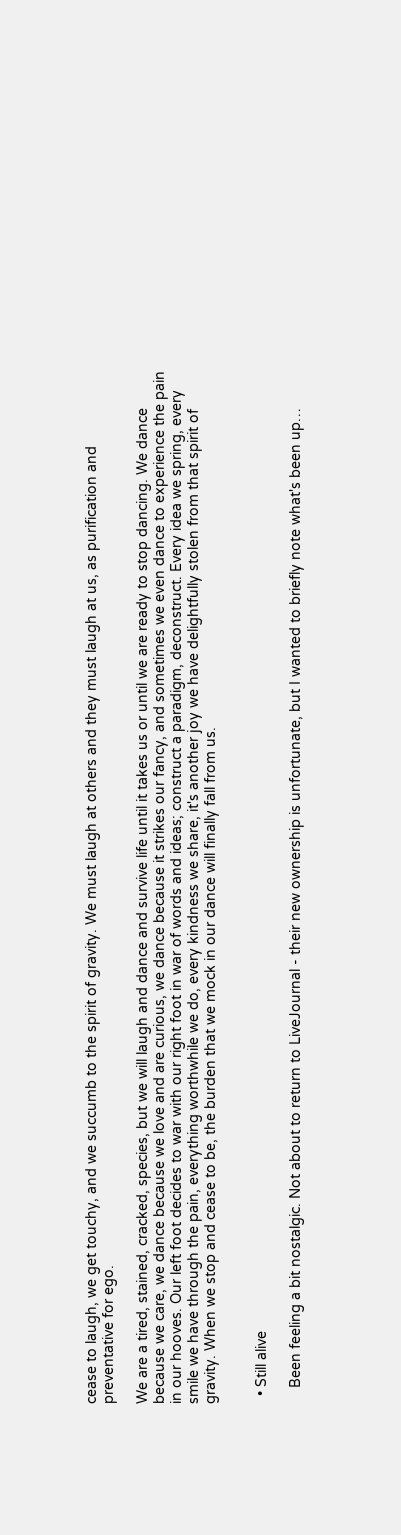cease to laugh, we get touchy, and we succumb to the spirit of gravity. We must laugh at others and they must laugh at us, as purification and preventative for ego.

We are a tired, stained, cracked, species, but we will laugh and dance and survive life until it takes us or until we are ready to stop dancing. We dance because we care, we dance because we love and are curious, we dance because it strikes our fancy, and sometimes we even dance to experience the pain in our hooves. Our left foot decides to war with our right foot in war of words and ideas; construct a paradigm, deconstruct. Every idea we spring, every smile we have through the pain, everything worthwhile we do, every kindness we share, it's another joy we have delightfully stolen from that spirit of gravity. When we stop and cease to be, the burden that we mock in our dance will finally fall from us.


  • Still alive

    Been feeling a bit nostalgic. Not about to return to LiveJournal - their new ownership is unfortunate, but I wanted to briefly note what's been up…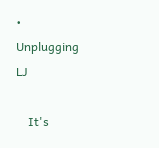• Unplugging LJ

    It's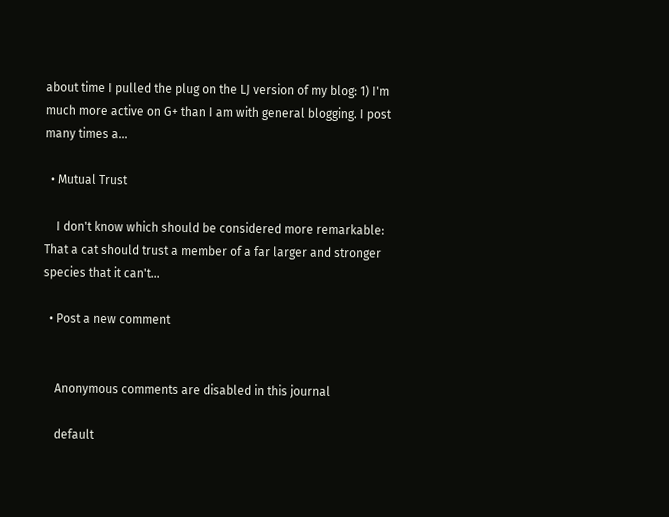about time I pulled the plug on the LJ version of my blog: 1) I'm much more active on G+ than I am with general blogging. I post many times a…

  • Mutual Trust

    I don't know which should be considered more remarkable: That a cat should trust a member of a far larger and stronger species that it can't…

  • Post a new comment


    Anonymous comments are disabled in this journal

    default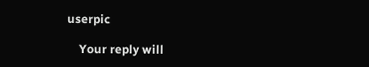userpic

    Your reply will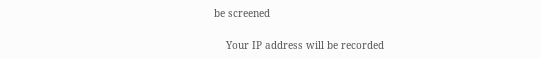be screened

    Your IP address will be recorded